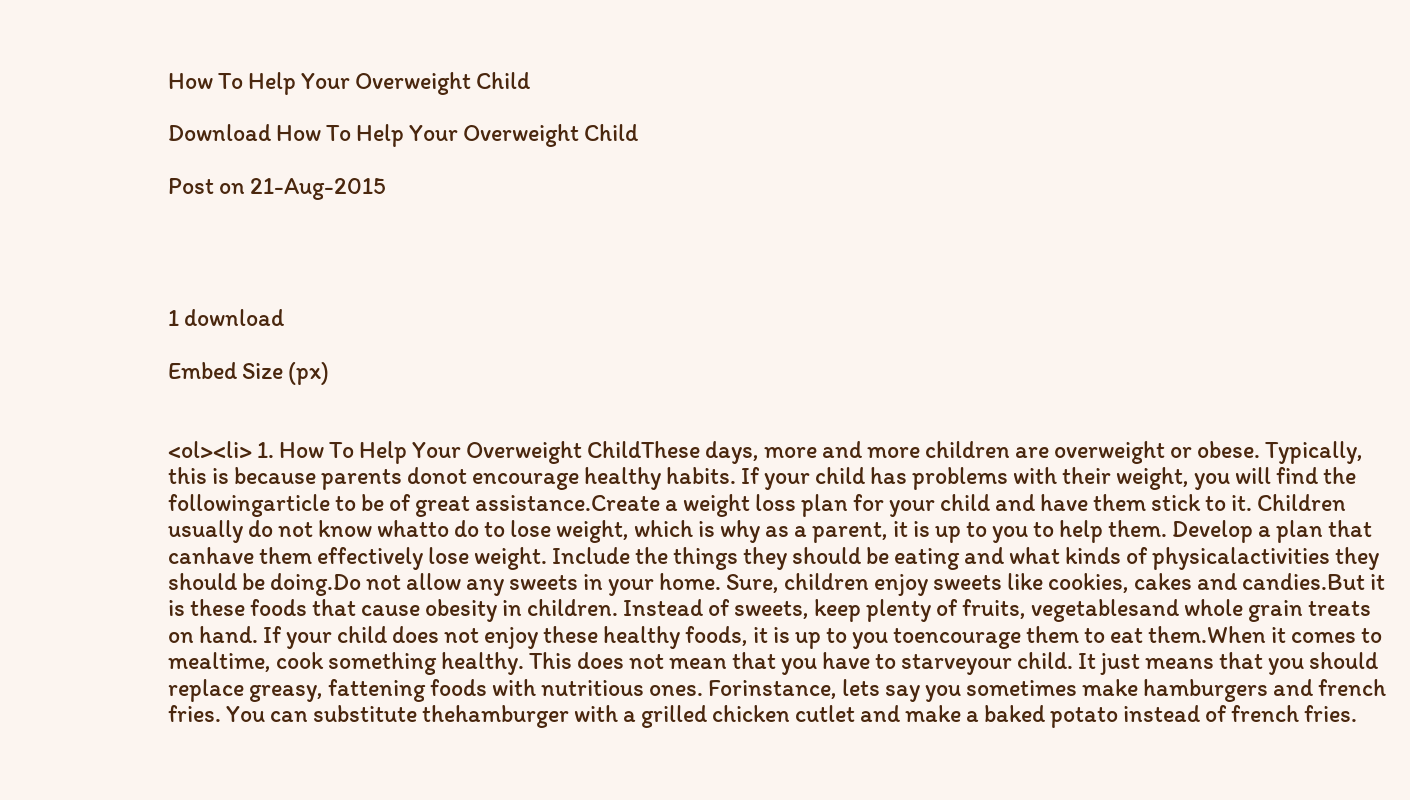How To Help Your Overweight Child

Download How To Help Your Overweight Child

Post on 21-Aug-2015




1 download

Embed Size (px)


<ol><li> 1. How To Help Your Overweight ChildThese days, more and more children are overweight or obese. Typically, this is because parents donot encourage healthy habits. If your child has problems with their weight, you will find the followingarticle to be of great assistance.Create a weight loss plan for your child and have them stick to it. Children usually do not know whatto do to lose weight, which is why as a parent, it is up to you to help them. Develop a plan that canhave them effectively lose weight. Include the things they should be eating and what kinds of physicalactivities they should be doing.Do not allow any sweets in your home. Sure, children enjoy sweets like cookies, cakes and candies.But it is these foods that cause obesity in children. Instead of sweets, keep plenty of fruits, vegetablesand whole grain treats on hand. If your child does not enjoy these healthy foods, it is up to you toencourage them to eat them.When it comes to mealtime, cook something healthy. This does not mean that you have to starveyour child. It just means that you should replace greasy, fattening foods with nutritious ones. Forinstance, lets say you sometimes make hamburgers and french fries. You can substitute thehamburger with a grilled chicken cutlet and make a baked potato instead of french fries.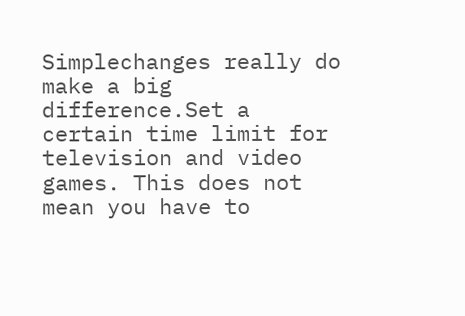Simplechanges really do make a big difference.Set a certain time limit for television and video games. This does not mean you have to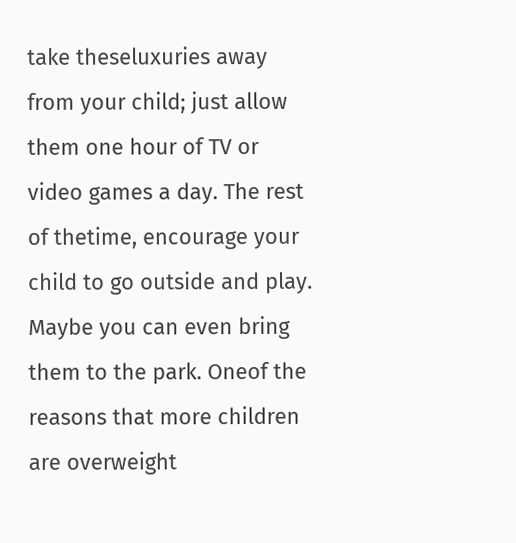take theseluxuries away from your child; just allow them one hour of TV or video games a day. The rest of thetime, encourage your child to go outside and play. Maybe you can even bring them to the park. Oneof the reasons that more children are overweight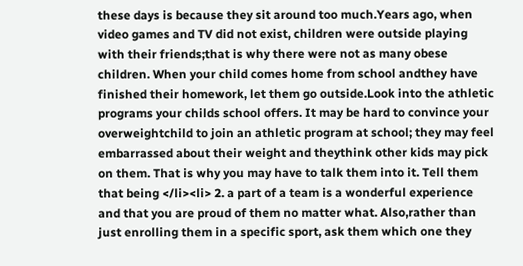these days is because they sit around too much.Years ago, when video games and TV did not exist, children were outside playing with their friends;that is why there were not as many obese children. When your child comes home from school andthey have finished their homework, let them go outside.Look into the athletic programs your childs school offers. It may be hard to convince your overweightchild to join an athletic program at school; they may feel embarrassed about their weight and theythink other kids may pick on them. That is why you may have to talk them into it. Tell them that being </li><li> 2. a part of a team is a wonderful experience and that you are proud of them no matter what. Also,rather than just enrolling them in a specific sport, ask them which one they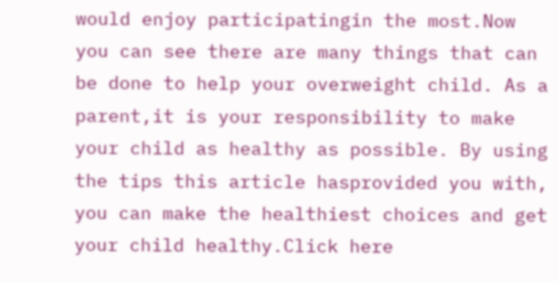would enjoy participatingin the most.Now you can see there are many things that can be done to help your overweight child. As a parent,it is your responsibility to make your child as healthy as possible. By using the tips this article hasprovided you with, you can make the healthiest choices and get your child healthy.Click here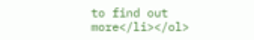to find out more</li></ol>